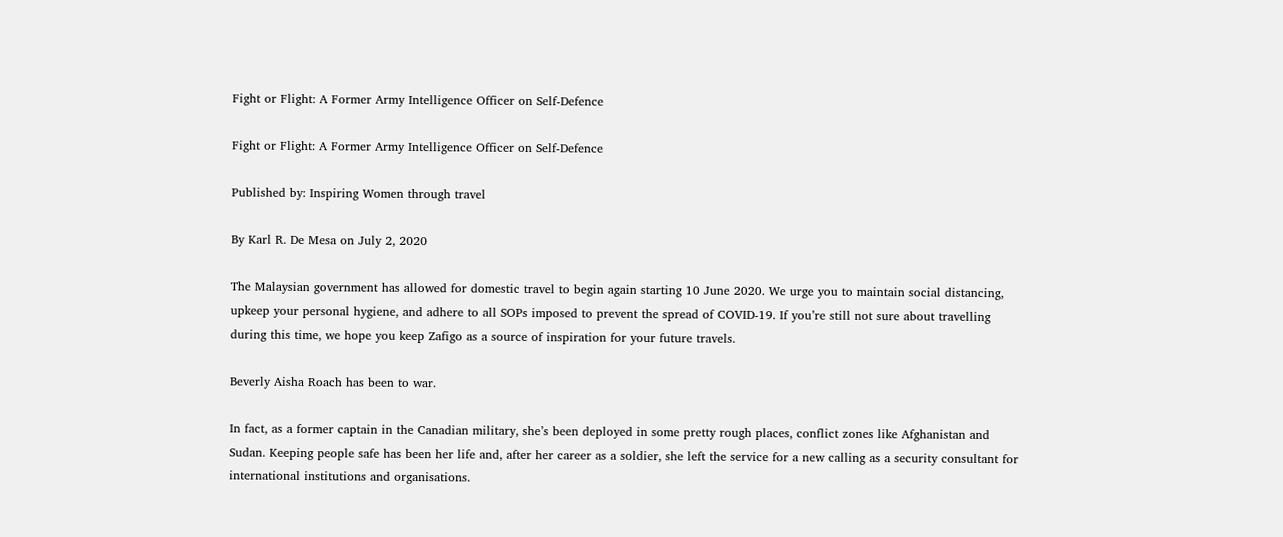Fight or Flight: A Former Army Intelligence Officer on Self-Defence

Fight or Flight: A Former Army Intelligence Officer on Self-Defence

Published by: Inspiring Women through travel

By Karl R. De Mesa on July 2, 2020

The Malaysian government has allowed for domestic travel to begin again starting 10 June 2020. We urge you to maintain social distancing, upkeep your personal hygiene, and adhere to all SOPs imposed to prevent the spread of COVID-19. If you’re still not sure about travelling during this time, we hope you keep Zafigo as a source of inspiration for your future travels.

Beverly Aisha Roach has been to war.

In fact, as a former captain in the Canadian military, she’s been deployed in some pretty rough places, conflict zones like Afghanistan and Sudan. Keeping people safe has been her life and, after her career as a soldier, she left the service for a new calling as a security consultant for international institutions and organisations.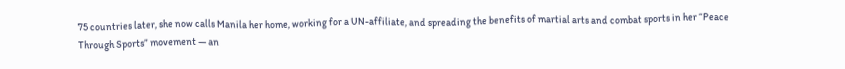75 countries later, she now calls Manila her home, working for a UN-affiliate, and spreading the benefits of martial arts and combat sports in her “Peace Through Sports” movement — an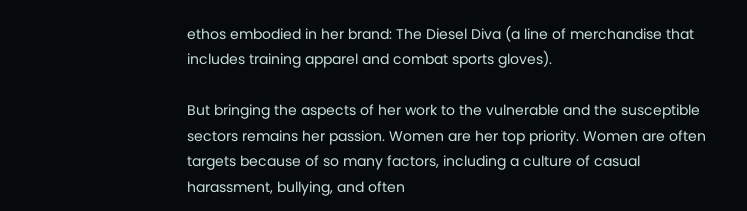ethos embodied in her brand: The Diesel Diva (a line of merchandise that includes training apparel and combat sports gloves).

But bringing the aspects of her work to the vulnerable and the susceptible sectors remains her passion. Women are her top priority. Women are often targets because of so many factors, including a culture of casual harassment, bullying, and often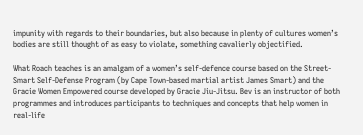impunity with regards to their boundaries, but also because in plenty of cultures women’s bodies are still thought of as easy to violate, something cavalierly objectified.

What Roach teaches is an amalgam of a women’s self-defence course based on the Street-Smart Self-Defense Program (by Cape Town-based martial artist James Smart) and the Gracie Women Empowered course developed by Gracie Jiu-Jitsu. Bev is an instructor of both programmes and introduces participants to techniques and concepts that help women in real-life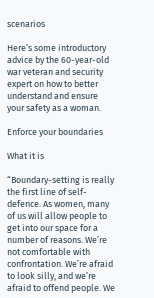scenarios

Here’s some introductory advice by the 60-year-old war veteran and security expert on how to better understand and ensure your safety as a woman.

Enforce your boundaries

What it is

“Boundary-setting is really the first line of self-defence. As women, many of us will allow people to get into our space for a number of reasons. We’re not comfortable with confrontation. We’re afraid to look silly, and we’re afraid to offend people. We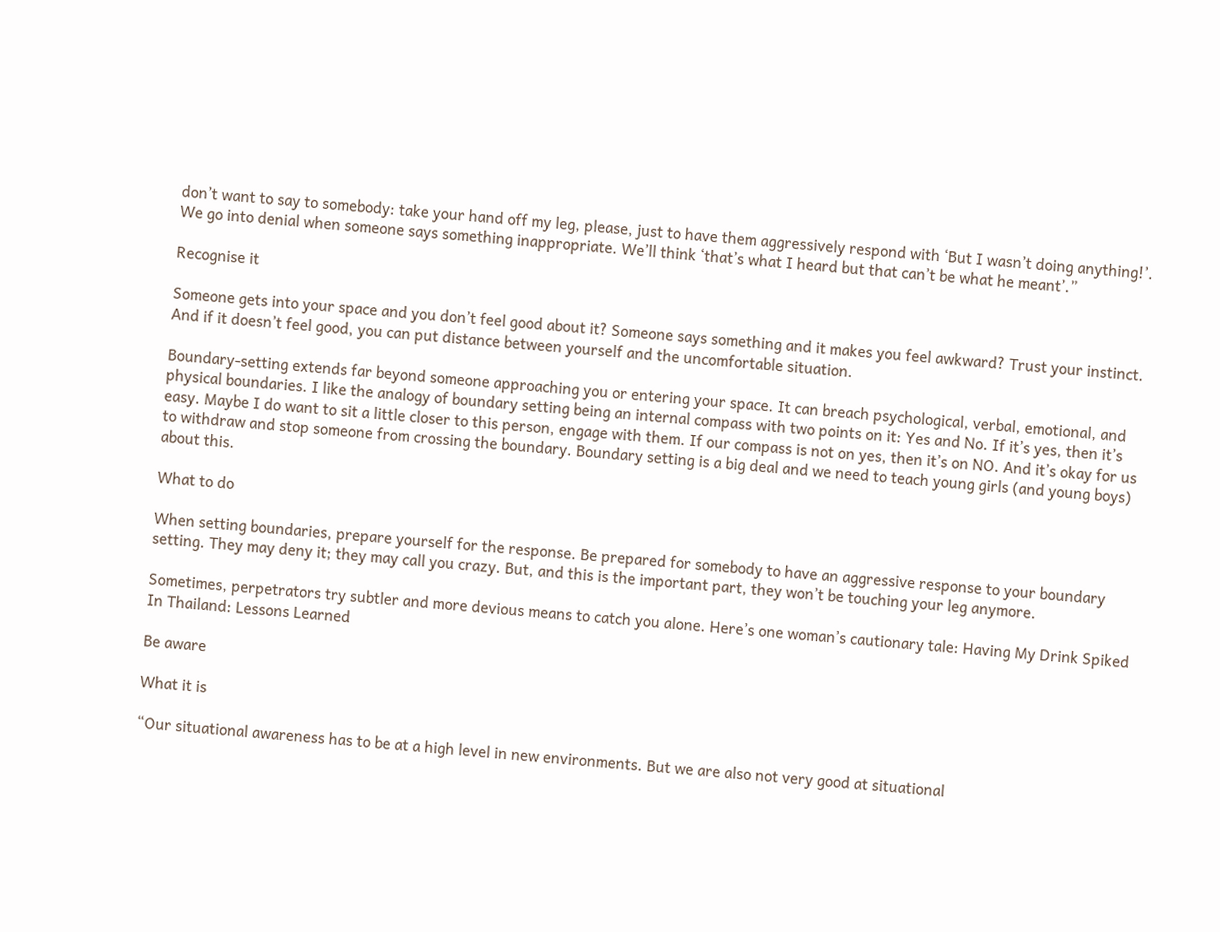don’t want to say to somebody: take your hand off my leg, please, just to have them aggressively respond with ‘But I wasn’t doing anything!’. We go into denial when someone says something inappropriate. We’ll think ‘that’s what I heard but that can’t be what he meant’.”

Recognise it

Someone gets into your space and you don’t feel good about it? Someone says something and it makes you feel awkward? Trust your instinct. And if it doesn’t feel good, you can put distance between yourself and the uncomfortable situation.

Boundary-setting extends far beyond someone approaching you or entering your space. It can breach psychological, verbal, emotional, and physical boundaries. I like the analogy of boundary setting being an internal compass with two points on it: Yes and No. If it’s yes, then it’s easy. Maybe I do want to sit a little closer to this person, engage with them. If our compass is not on yes, then it’s on NO. And it’s okay for us to withdraw and stop someone from crossing the boundary. Boundary setting is a big deal and we need to teach young girls (and young boys) about this.

What to do

When setting boundaries, prepare yourself for the response. Be prepared for somebody to have an aggressive response to your boundary setting. They may deny it; they may call you crazy. But, and this is the important part, they won’t be touching your leg anymore.

Sometimes, perpetrators try subtler and more devious means to catch you alone. Here’s one woman’s cautionary tale: Having My Drink Spiked In Thailand: Lessons Learned

Be aware

What it is

“Our situational awareness has to be at a high level in new environments. But we are also not very good at situational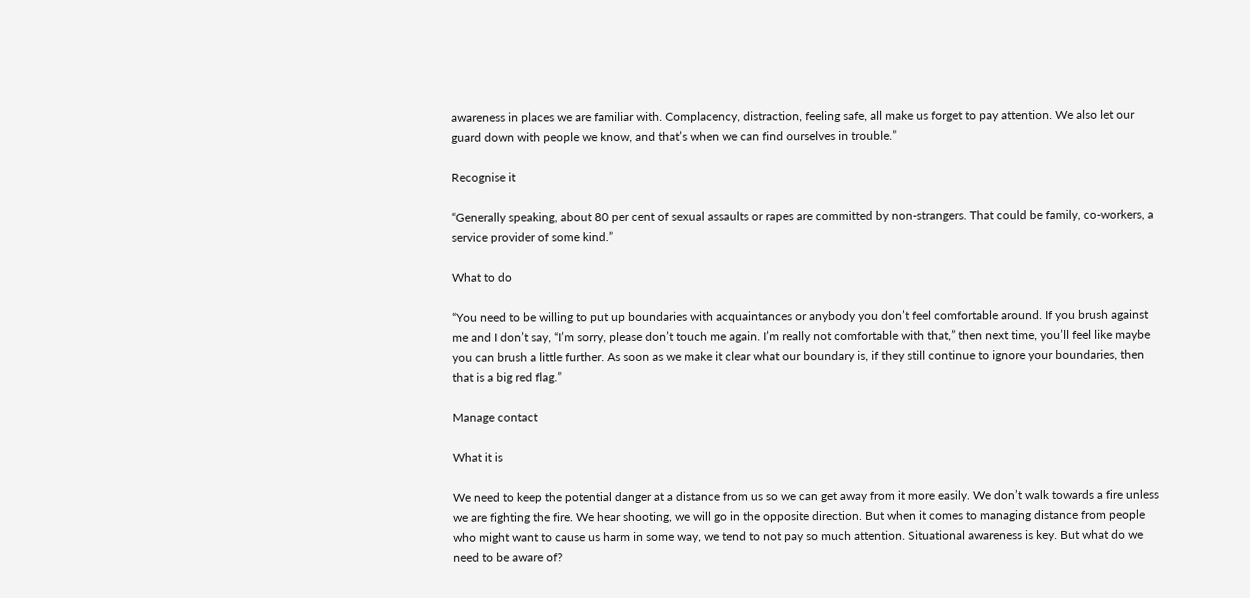awareness in places we are familiar with. Complacency, distraction, feeling safe, all make us forget to pay attention. We also let our guard down with people we know, and that’s when we can find ourselves in trouble.”

Recognise it

“Generally speaking, about 80 per cent of sexual assaults or rapes are committed by non-strangers. That could be family, co-workers, a service provider of some kind.”

What to do

“You need to be willing to put up boundaries with acquaintances or anybody you don’t feel comfortable around. If you brush against me and I don’t say, “I’m sorry, please don’t touch me again. I’m really not comfortable with that,” then next time, you’ll feel like maybe you can brush a little further. As soon as we make it clear what our boundary is, if they still continue to ignore your boundaries, then that is a big red flag.”

Manage contact

What it is

We need to keep the potential danger at a distance from us so we can get away from it more easily. We don’t walk towards a fire unless we are fighting the fire. We hear shooting, we will go in the opposite direction. But when it comes to managing distance from people who might want to cause us harm in some way, we tend to not pay so much attention. Situational awareness is key. But what do we need to be aware of?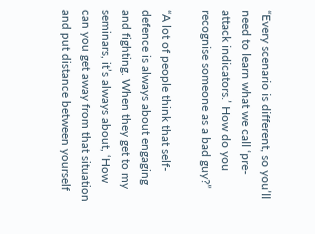“Every scenario is different, so you’ll need to learn what we call ‘pre-attack indicators.’ How do you recognise someone as a bad guy?”

“A lot of people think that self-defence is always about engaging and fighting. When they get to my seminars, it’s always about, ‘How can you get away from that situation and put distance between yourself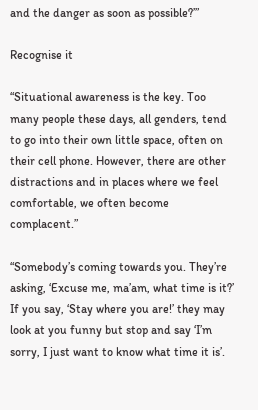and the danger as soon as possible?’”

Recognise it

“Situational awareness is the key. Too many people these days, all genders, tend to go into their own little space, often on their cell phone. However, there are other distractions and in places where we feel comfortable, we often become complacent.”

“Somebody’s coming towards you. They’re asking, ‘Excuse me, ma’am, what time is it?’ If you say, ‘Stay where you are!’ they may look at you funny but stop and say ‘I’m sorry, I just want to know what time it is’.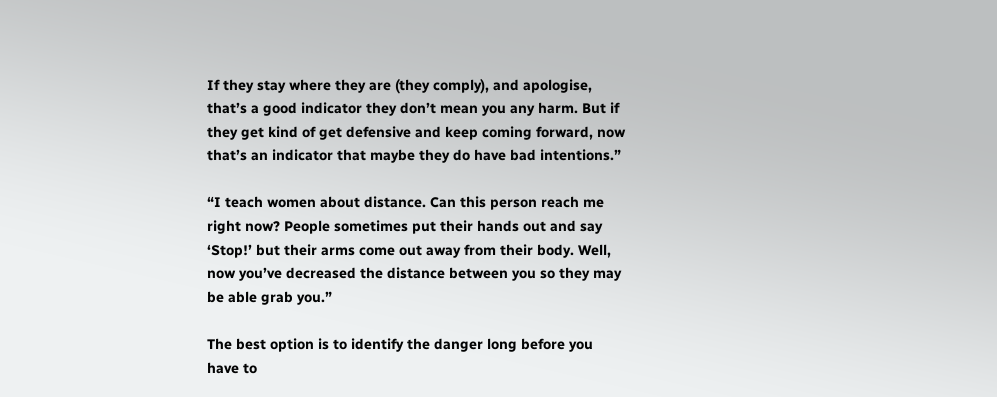If they stay where they are (they comply), and apologise, that’s a good indicator they don’t mean you any harm. But if they get kind of get defensive and keep coming forward, now that’s an indicator that maybe they do have bad intentions.”

“I teach women about distance. Can this person reach me right now? People sometimes put their hands out and say ‘Stop!’ but their arms come out away from their body. Well, now you’ve decreased the distance between you so they may be able grab you.”

The best option is to identify the danger long before you have to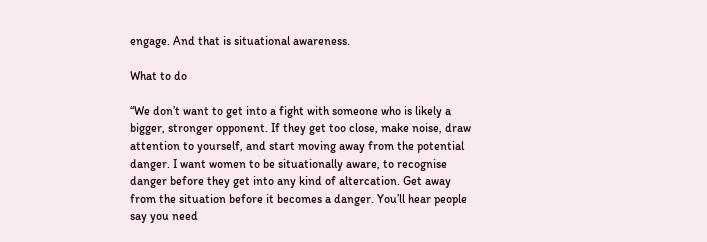engage. And that is situational awareness.

What to do

“We don’t want to get into a fight with someone who is likely a bigger, stronger opponent. If they get too close, make noise, draw attention to yourself, and start moving away from the potential danger. I want women to be situationally aware, to recognise danger before they get into any kind of altercation. Get away from the situation before it becomes a danger. You’ll hear people say you need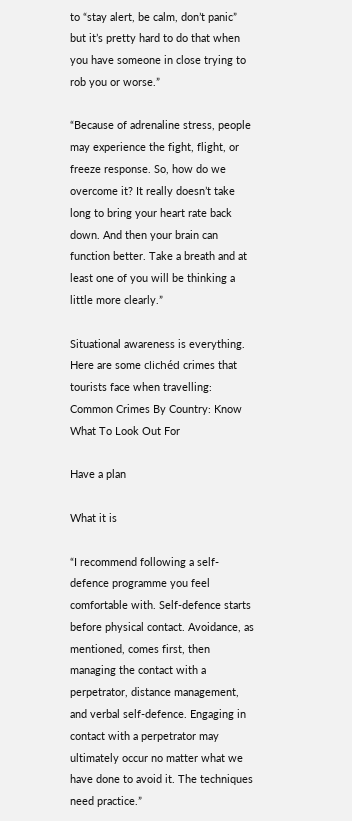to “stay alert, be calm, don’t panic” but it’s pretty hard to do that when you have someone in close trying to rob you or worse.”

“Because of adrenaline stress, people may experience the fight, flight, or freeze response. So, how do we overcome it? It really doesn’t take long to bring your heart rate back down. And then your brain can function better. Take a breath and at least one of you will be thinking a little more clearly.”

Situational awareness is everything. Here are some clichéd crimes that tourists face when travelling: Common Crimes By Country: Know What To Look Out For

Have a plan

What it is

“I recommend following a self-defence programme you feel comfortable with. Self-defence starts before physical contact. Avoidance, as mentioned, comes first, then managing the contact with a perpetrator, distance management, and verbal self-defence. Engaging in contact with a perpetrator may ultimately occur no matter what we have done to avoid it. The techniques need practice.”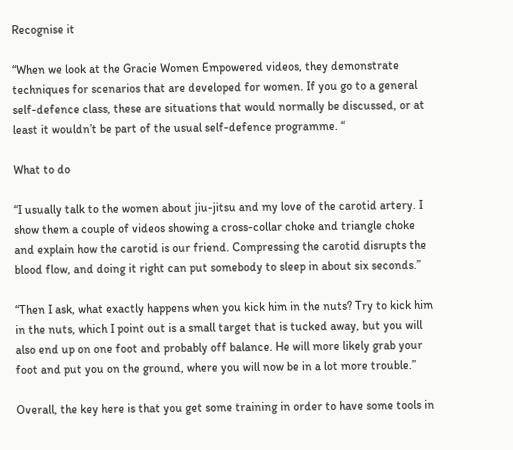Recognise it

“When we look at the Gracie Women Empowered videos, they demonstrate techniques for scenarios that are developed for women. If you go to a general self-defence class, these are situations that would normally be discussed, or at least it wouldn’t be part of the usual self-defence programme. “

What to do

“I usually talk to the women about jiu-jitsu and my love of the carotid artery. I show them a couple of videos showing a cross-collar choke and triangle choke and explain how the carotid is our friend. Compressing the carotid disrupts the blood flow, and doing it right can put somebody to sleep in about six seconds.”

“Then I ask, what exactly happens when you kick him in the nuts? Try to kick him in the nuts, which I point out is a small target that is tucked away, but you will also end up on one foot and probably off balance. He will more likely grab your foot and put you on the ground, where you will now be in a lot more trouble.”

Overall, the key here is that you get some training in order to have some tools in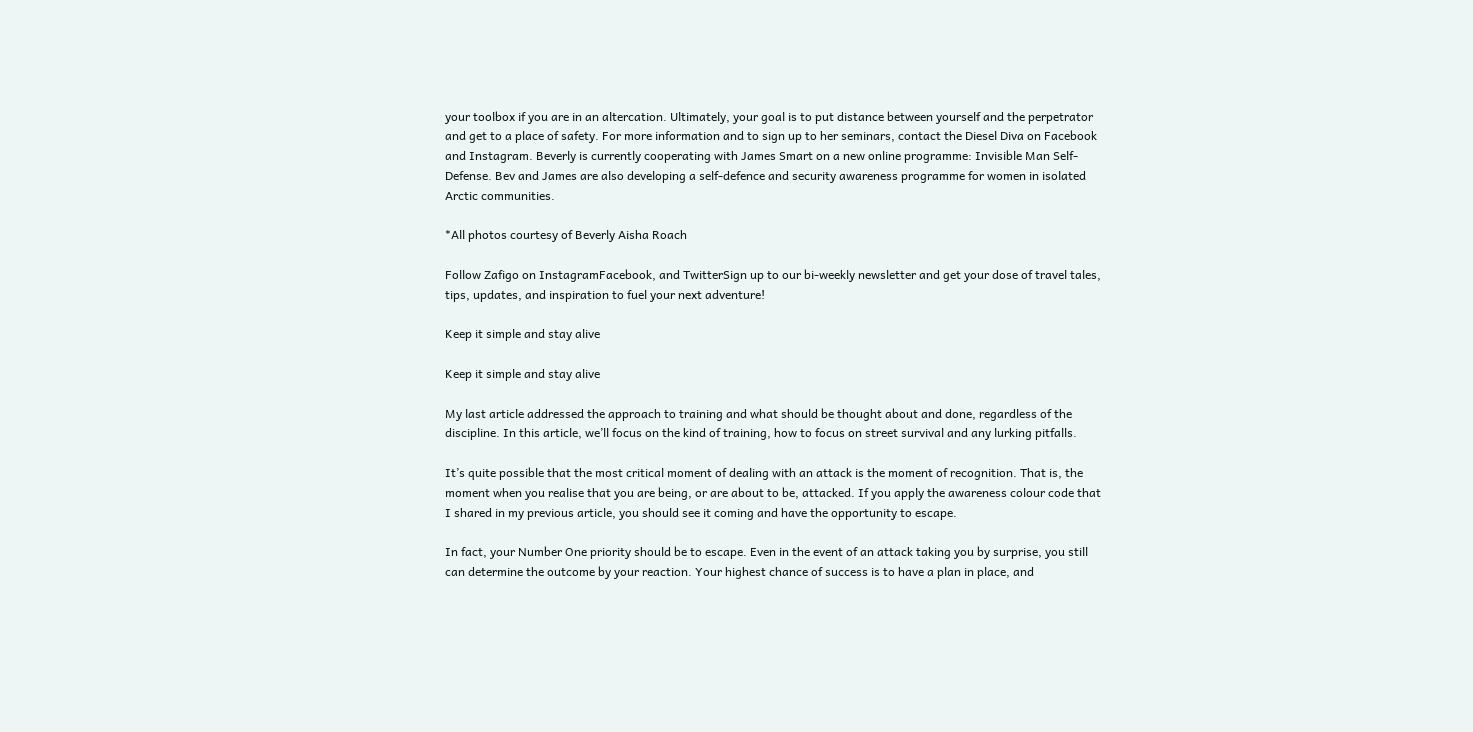your toolbox if you are in an altercation. Ultimately, your goal is to put distance between yourself and the perpetrator and get to a place of safety. For more information and to sign up to her seminars, contact the Diesel Diva on Facebook and Instagram. Beverly is currently cooperating with James Smart on a new online programme: Invisible Man Self-Defense. Bev and James are also developing a self-defence and security awareness programme for women in isolated Arctic communities.

*All photos courtesy of Beverly Aisha Roach

Follow Zafigo on InstagramFacebook, and TwitterSign up to our bi-weekly newsletter and get your dose of travel tales, tips, updates, and inspiration to fuel your next adventure!

Keep it simple and stay alive

Keep it simple and stay alive

My last article addressed the approach to training and what should be thought about and done, regardless of the discipline. In this article, we’ll focus on the kind of training, how to focus on street survival and any lurking pitfalls.

It’s quite possible that the most critical moment of dealing with an attack is the moment of recognition. That is, the moment when you realise that you are being, or are about to be, attacked. If you apply the awareness colour code that I shared in my previous article, you should see it coming and have the opportunity to escape.

In fact, your Number One priority should be to escape. Even in the event of an attack taking you by surprise, you still can determine the outcome by your reaction. Your highest chance of success is to have a plan in place, and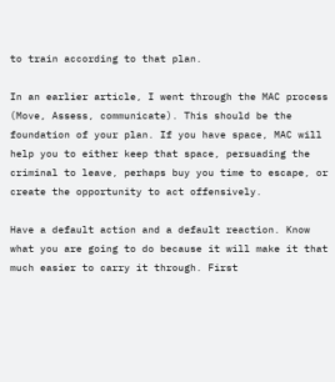to train according to that plan.

In an earlier article, I went through the MAC process (Move, Assess, communicate). This should be the foundation of your plan. If you have space, MAC will help you to either keep that space, persuading the criminal to leave, perhaps buy you time to escape, or create the opportunity to act offensively.

Have a default action and a default reaction. Know what you are going to do because it will make it that much easier to carry it through. First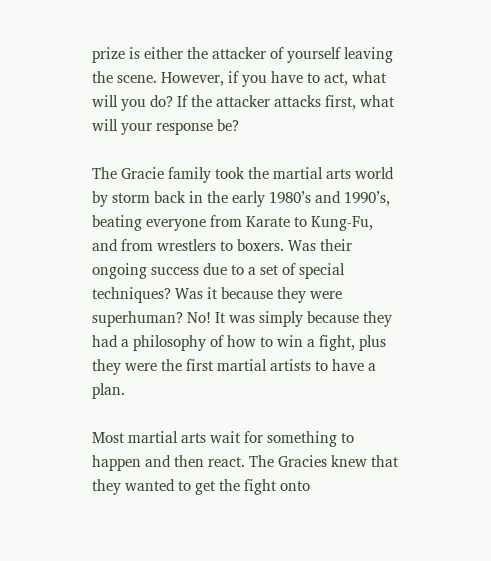prize is either the attacker of yourself leaving the scene. However, if you have to act, what will you do? If the attacker attacks first, what will your response be?

The Gracie family took the martial arts world by storm back in the early 1980’s and 1990’s, beating everyone from Karate to Kung-Fu, and from wrestlers to boxers. Was their ongoing success due to a set of special techniques? Was it because they were superhuman? No! It was simply because they had a philosophy of how to win a fight, plus they were the first martial artists to have a plan.

Most martial arts wait for something to happen and then react. The Gracies knew that they wanted to get the fight onto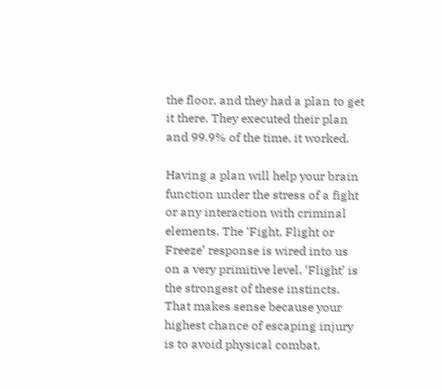the floor, and they had a plan to get it there. They executed their plan and 99.9% of the time, it worked.

Having a plan will help your brain function under the stress of a fight or any interaction with criminal elements. The ‘Fight, Flight or Freeze’ response is wired into us on a very primitive level. ‘Flight’ is the strongest of these instincts. That makes sense because your highest chance of escaping injury is to avoid physical combat.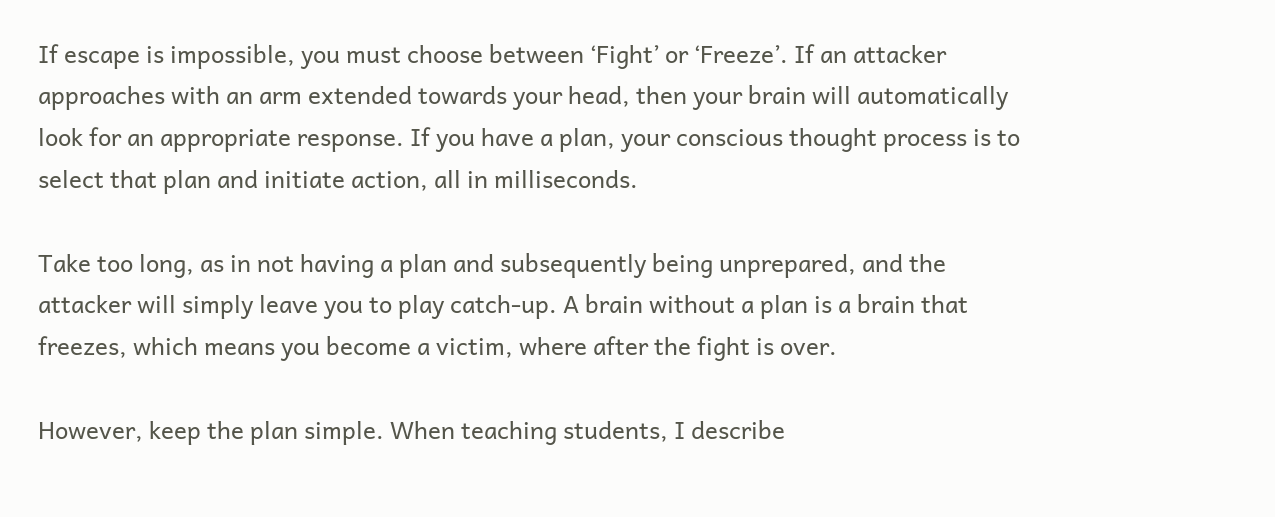If escape is impossible, you must choose between ‘Fight’ or ‘Freeze’. If an attacker approaches with an arm extended towards your head, then your brain will automatically look for an appropriate response. If you have a plan, your conscious thought process is to select that plan and initiate action, all in milliseconds.

Take too long, as in not having a plan and subsequently being unprepared, and the attacker will simply leave you to play catch-up. A brain without a plan is a brain that freezes, which means you become a victim, where after the fight is over.

However, keep the plan simple. When teaching students, I describe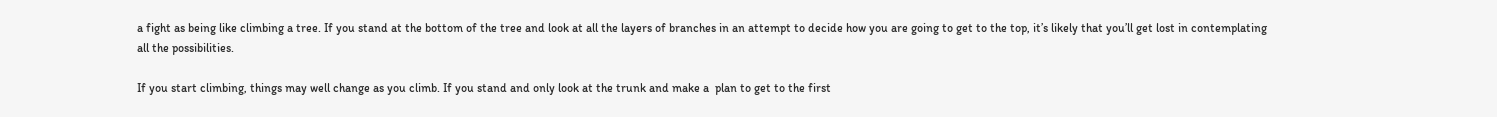a fight as being like climbing a tree. If you stand at the bottom of the tree and look at all the layers of branches in an attempt to decide how you are going to get to the top, it’s likely that you’ll get lost in contemplating all the possibilities.

If you start climbing, things may well change as you climb. If you stand and only look at the trunk and make a  plan to get to the first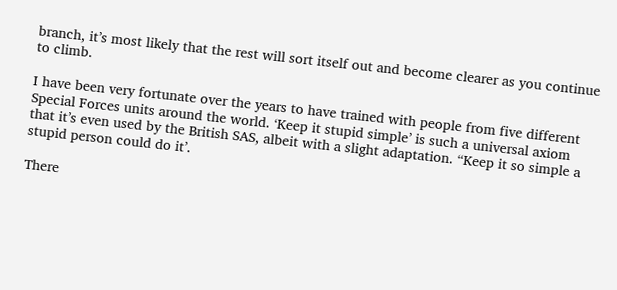branch, it’s most likely that the rest will sort itself out and become clearer as you continue to climb.

I have been very fortunate over the years to have trained with people from five different Special Forces units around the world. ‘Keep it stupid simple’ is such a universal axiom that it’s even used by the British SAS, albeit with a slight adaptation. “Keep it so simple a stupid person could do it’.

There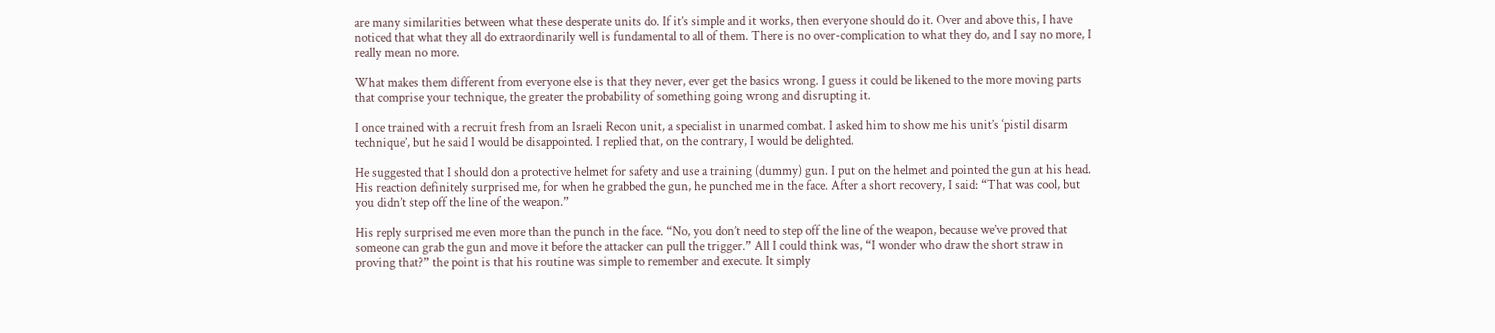are many similarities between what these desperate units do. If it’s simple and it works, then everyone should do it. Over and above this, I have noticed that what they all do extraordinarily well is fundamental to all of them. There is no over-complication to what they do, and I say no more, I really mean no more.

What makes them different from everyone else is that they never, ever get the basics wrong. I guess it could be likened to the more moving parts that comprise your technique, the greater the probability of something going wrong and disrupting it.

I once trained with a recruit fresh from an Israeli Recon unit, a specialist in unarmed combat. I asked him to show me his unit’s ‘pistil disarm technique’, but he said I would be disappointed. I replied that, on the contrary, I would be delighted.

He suggested that I should don a protective helmet for safety and use a training (dummy) gun. I put on the helmet and pointed the gun at his head. His reaction definitely surprised me, for when he grabbed the gun, he punched me in the face. After a short recovery, I said: “That was cool, but you didn’t step off the line of the weapon.”

His reply surprised me even more than the punch in the face. “No, you don’t need to step off the line of the weapon, because we’ve proved that someone can grab the gun and move it before the attacker can pull the trigger.” All I could think was, “I wonder who draw the short straw in proving that?” the point is that his routine was simple to remember and execute. It simply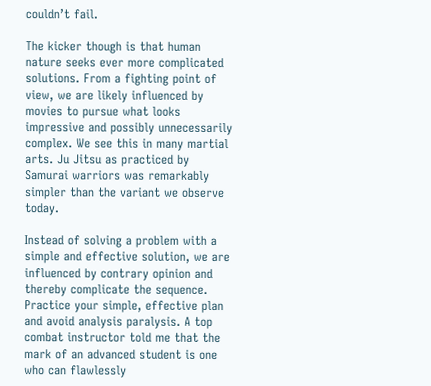couldn’t fail.

The kicker though is that human nature seeks ever more complicated solutions. From a fighting point of view, we are likely influenced by movies to pursue what looks impressive and possibly unnecessarily complex. We see this in many martial arts. Ju Jitsu as practiced by Samurai warriors was remarkably simpler than the variant we observe today.

Instead of solving a problem with a simple and effective solution, we are influenced by contrary opinion and thereby complicate the sequence. Practice your simple, effective plan and avoid analysis paralysis. A top combat instructor told me that the mark of an advanced student is one who can flawlessly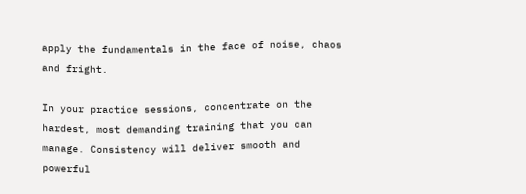apply the fundamentals in the face of noise, chaos and fright.

In your practice sessions, concentrate on the hardest, most demanding training that you can manage. Consistency will deliver smooth and powerful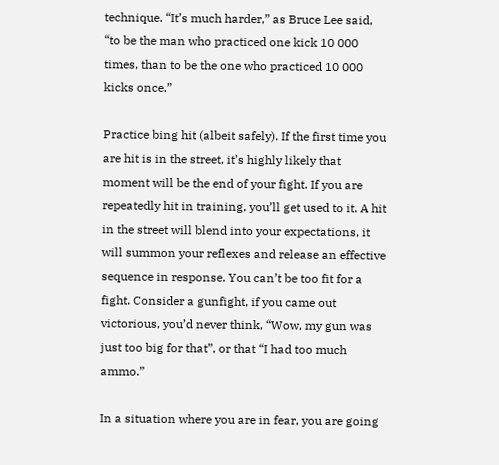technique. “It’s much harder,” as Bruce Lee said, “to be the man who practiced one kick 10 000 times, than to be the one who practiced 10 000 kicks once.”

Practice bing hit (albeit safely). If the first time you are hit is in the street, it’s highly likely that moment will be the end of your fight. If you are repeatedly hit in training, you’ll get used to it. A hit in the street will blend into your expectations, it will summon your reflexes and release an effective sequence in response. You can’t be too fit for a fight. Consider a gunfight, if you came out victorious, you’d never think, “Wow, my gun was just too big for that”, or that “I had too much ammo.”

In a situation where you are in fear, you are going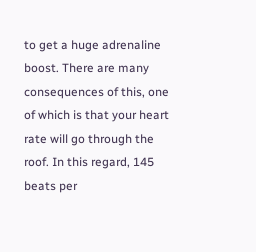to get a huge adrenaline boost. There are many consequences of this, one of which is that your heart rate will go through the roof. In this regard, 145 beats per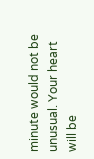minute would not be unusual. Your heart will be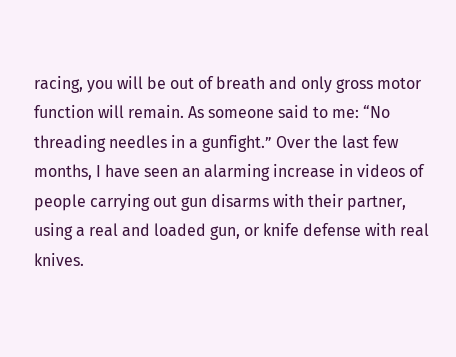racing, you will be out of breath and only gross motor function will remain. As someone said to me: “No threading needles in a gunfight.” Over the last few months, I have seen an alarming increase in videos of people carrying out gun disarms with their partner, using a real and loaded gun, or knife defense with real knives.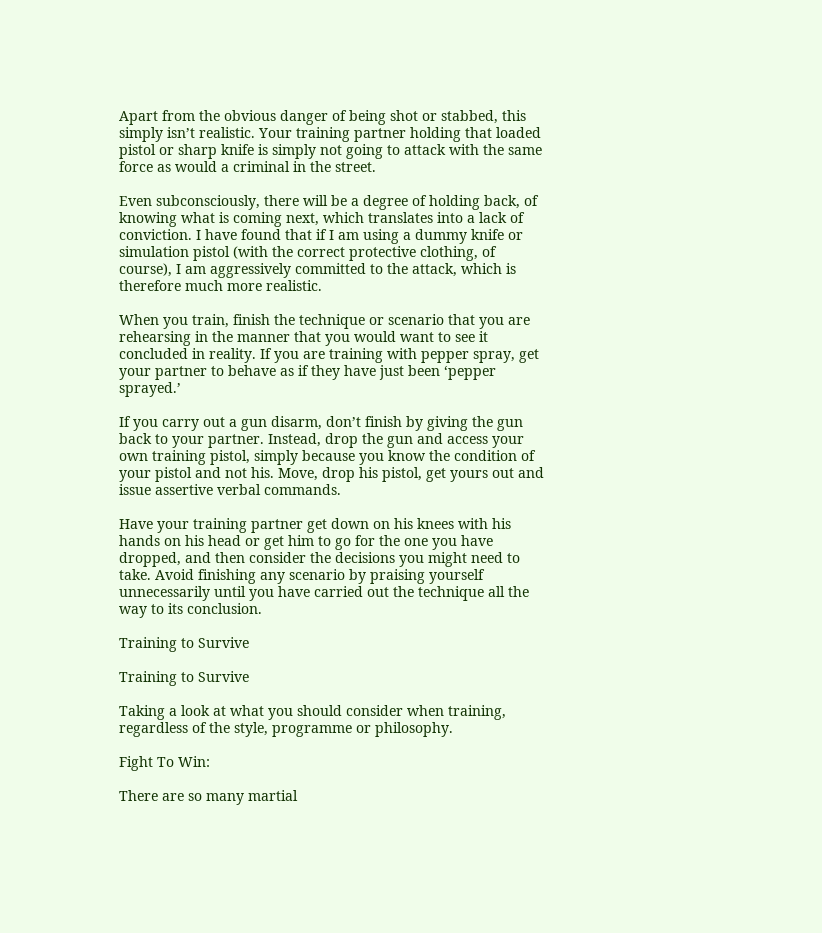Apart from the obvious danger of being shot or stabbed, this simply isn’t realistic. Your training partner holding that loaded pistol or sharp knife is simply not going to attack with the same force as would a criminal in the street.

Even subconsciously, there will be a degree of holding back, of knowing what is coming next, which translates into a lack of conviction. I have found that if I am using a dummy knife or simulation pistol (with the correct protective clothing, of course), I am aggressively committed to the attack, which is therefore much more realistic.

When you train, finish the technique or scenario that you are rehearsing in the manner that you would want to see it concluded in reality. If you are training with pepper spray, get your partner to behave as if they have just been ‘pepper sprayed.’

If you carry out a gun disarm, don’t finish by giving the gun back to your partner. Instead, drop the gun and access your own training pistol, simply because you know the condition of your pistol and not his. Move, drop his pistol, get yours out and issue assertive verbal commands.

Have your training partner get down on his knees with his hands on his head or get him to go for the one you have dropped, and then consider the decisions you might need to take. Avoid finishing any scenario by praising yourself unnecessarily until you have carried out the technique all the way to its conclusion.

Training to Survive

Training to Survive

Taking a look at what you should consider when training, regardless of the style, programme or philosophy.

Fight To Win:

There are so many martial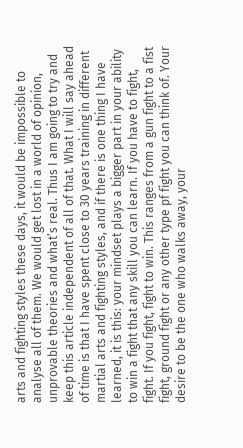arts and fighting styles these days, it would be impossible to analyse all of them. We would get lost in a world of opinion, unprovable theories and what’s real. Thus I am going to try and keep this article independent of all of that. What I will say ahead of time is that I have spent close to 30 years training in different martial arts and fighting styles, and if there is one thing I have learned, it is this: your mindset plays a bigger part in your ability to win a fight that any skill you can learn. If you have to fight, fight. If you fight, fight to win. This ranges from a gun fight to a fist fight, ground fight or any other type pf fight you can think of. Your desire to be the one who walks away, your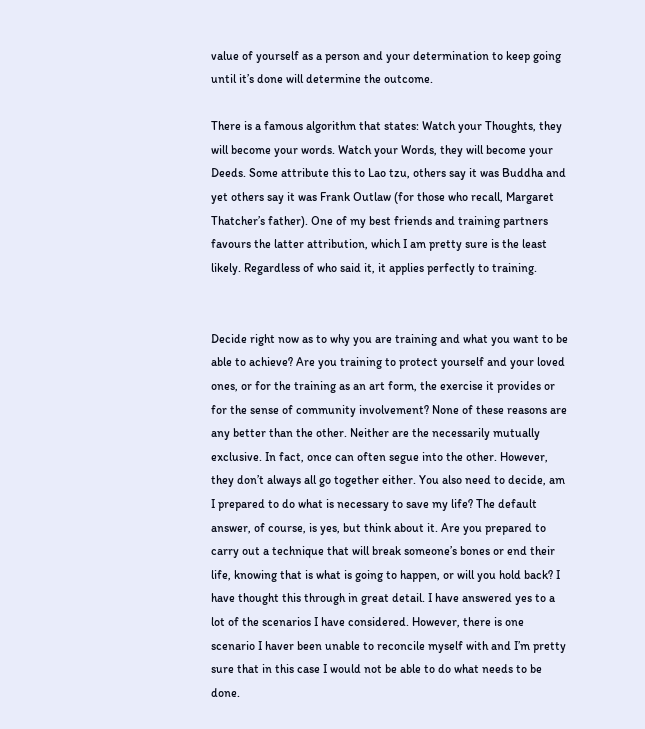value of yourself as a person and your determination to keep going until it’s done will determine the outcome.

There is a famous algorithm that states: Watch your Thoughts, they will become your words. Watch your Words, they will become your Deeds. Some attribute this to Lao tzu, others say it was Buddha and yet others say it was Frank Outlaw (for those who recall, Margaret Thatcher’s father). One of my best friends and training partners favours the latter attribution, which I am pretty sure is the least likely. Regardless of who said it, it applies perfectly to training.


Decide right now as to why you are training and what you want to be able to achieve? Are you training to protect yourself and your loved ones, or for the training as an art form, the exercise it provides or for the sense of community involvement? None of these reasons are any better than the other. Neither are the necessarily mutually exclusive. In fact, once can often segue into the other. However, they don’t always all go together either. You also need to decide, am I prepared to do what is necessary to save my life? The default answer, of course, is yes, but think about it. Are you prepared to carry out a technique that will break someone’s bones or end their life, knowing that is what is going to happen, or will you hold back? I have thought this through in great detail. I have answered yes to a lot of the scenarios I have considered. However, there is one scenario I haver been unable to reconcile myself with and I’m pretty sure that in this case I would not be able to do what needs to be done.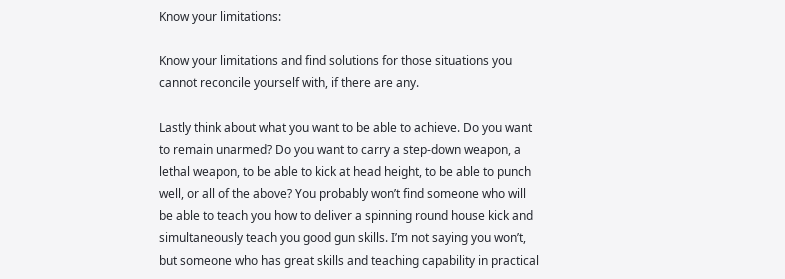Know your limitations:

Know your limitations and find solutions for those situations you cannot reconcile yourself with, if there are any.

Lastly think about what you want to be able to achieve. Do you want to remain unarmed? Do you want to carry a step-down weapon, a lethal weapon, to be able to kick at head height, to be able to punch well, or all of the above? You probably won’t find someone who will be able to teach you how to deliver a spinning round house kick and simultaneously teach you good gun skills. I’m not saying you won’t, but someone who has great skills and teaching capability in practical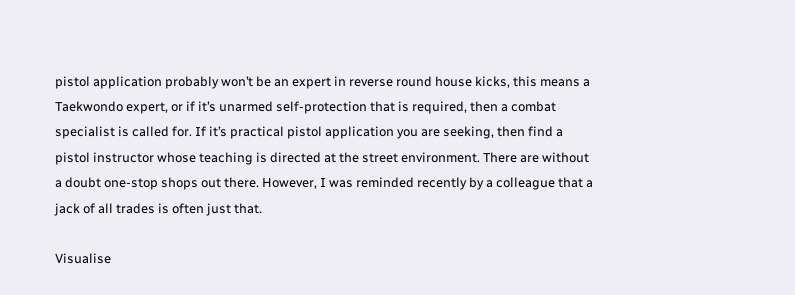pistol application probably won’t be an expert in reverse round house kicks, this means a Taekwondo expert, or if it’s unarmed self-protection that is required, then a combat specialist is called for. If it’s practical pistol application you are seeking, then find a pistol instructor whose teaching is directed at the street environment. There are without a doubt one-stop shops out there. However, I was reminded recently by a colleague that a jack of all trades is often just that.

Visualise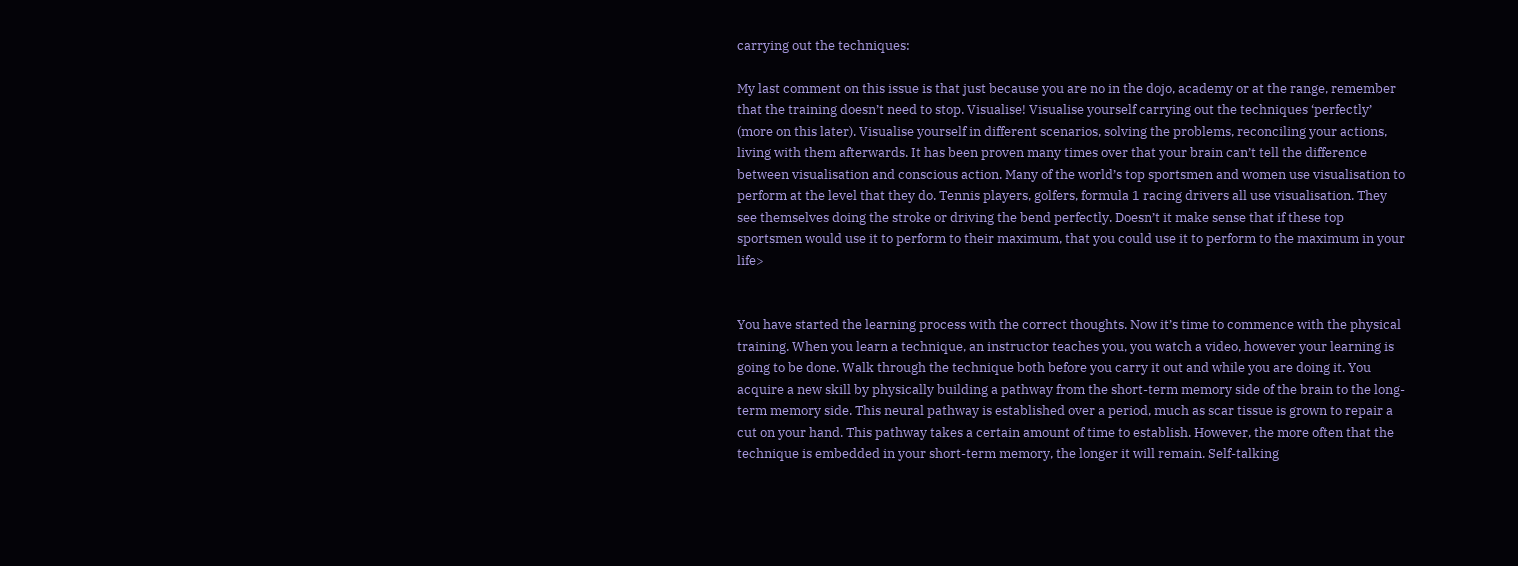carrying out the techniques:

My last comment on this issue is that just because you are no in the dojo, academy or at the range, remember that the training doesn’t need to stop. Visualise! Visualise yourself carrying out the techniques ‘perfectly’ (more on this later). Visualise yourself in different scenarios, solving the problems, reconciling your actions, living with them afterwards. It has been proven many times over that your brain can’t tell the difference between visualisation and conscious action. Many of the world’s top sportsmen and women use visualisation to perform at the level that they do. Tennis players, golfers, formula 1 racing drivers all use visualisation. They see themselves doing the stroke or driving the bend perfectly. Doesn’t it make sense that if these top sportsmen would use it to perform to their maximum, that you could use it to perform to the maximum in your life>


You have started the learning process with the correct thoughts. Now it’s time to commence with the physical training. When you learn a technique, an instructor teaches you, you watch a video, however your learning is going to be done. Walk through the technique both before you carry it out and while you are doing it. You acquire a new skill by physically building a pathway from the short-term memory side of the brain to the long-term memory side. This neural pathway is established over a period, much as scar tissue is grown to repair a cut on your hand. This pathway takes a certain amount of time to establish. However, the more often that the technique is embedded in your short-term memory, the longer it will remain. Self-talking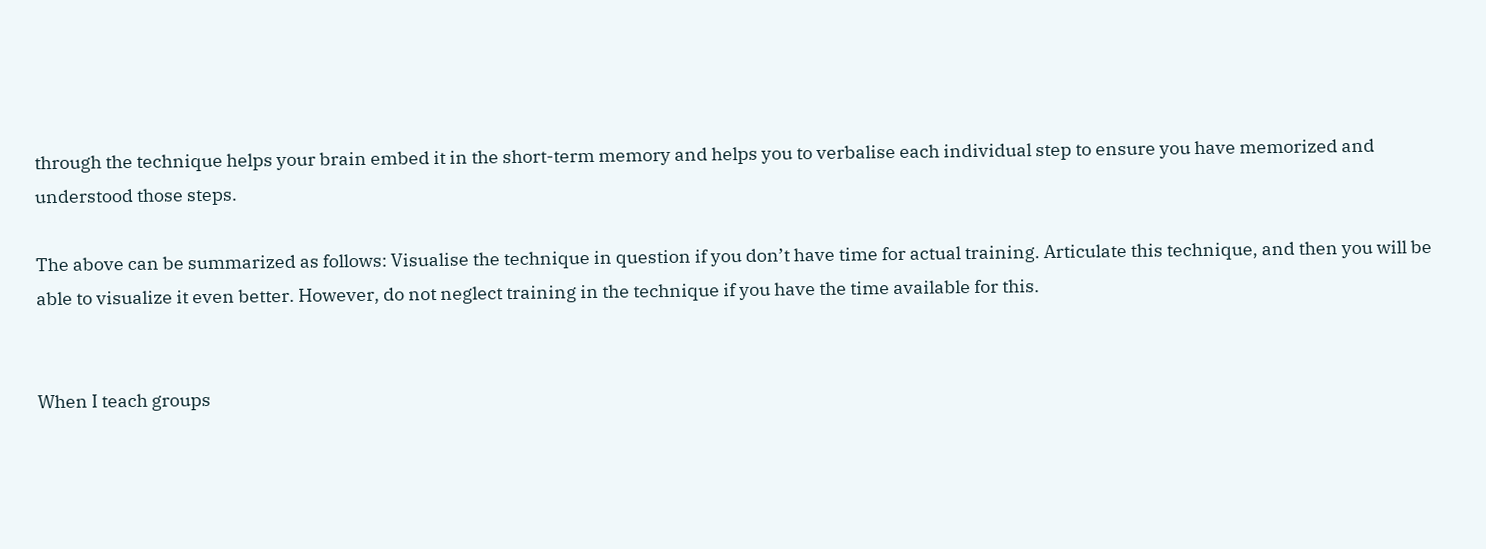through the technique helps your brain embed it in the short-term memory and helps you to verbalise each individual step to ensure you have memorized and understood those steps.

The above can be summarized as follows: Visualise the technique in question if you don’t have time for actual training. Articulate this technique, and then you will be able to visualize it even better. However, do not neglect training in the technique if you have the time available for this.


When I teach groups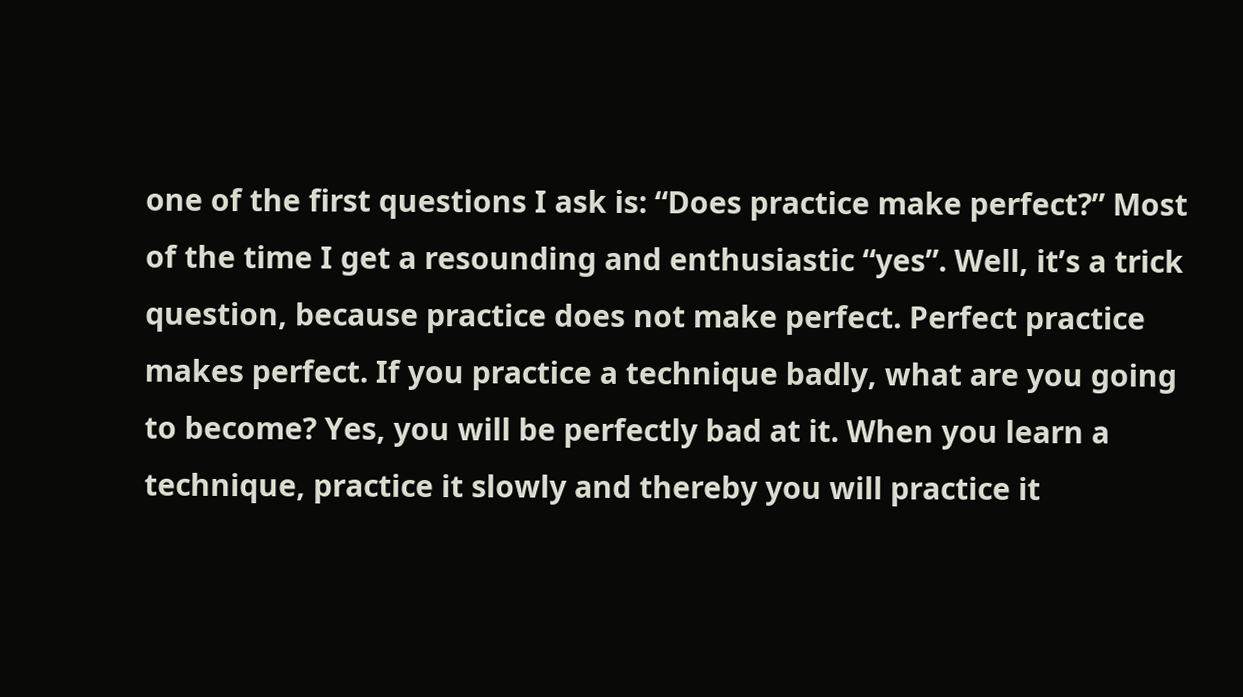one of the first questions I ask is: “Does practice make perfect?” Most of the time I get a resounding and enthusiastic “yes”. Well, it’s a trick question, because practice does not make perfect. Perfect practice makes perfect. If you practice a technique badly, what are you going to become? Yes, you will be perfectly bad at it. When you learn a technique, practice it slowly and thereby you will practice it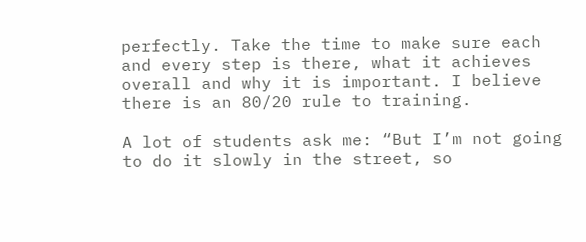perfectly. Take the time to make sure each and every step is there, what it achieves overall and why it is important. I believe there is an 80/20 rule to training.

A lot of students ask me: “But I’m not going to do it slowly in the street, so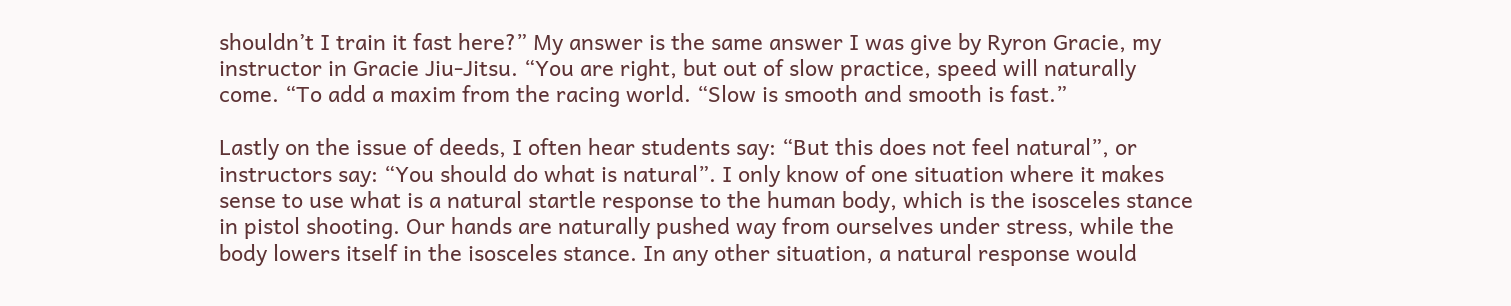shouldn’t I train it fast here?” My answer is the same answer I was give by Ryron Gracie, my instructor in Gracie Jiu-Jitsu. “You are right, but out of slow practice, speed will naturally come. “To add a maxim from the racing world. “Slow is smooth and smooth is fast.”

Lastly on the issue of deeds, I often hear students say: “But this does not feel natural”, or instructors say: “You should do what is natural”. I only know of one situation where it makes sense to use what is a natural startle response to the human body, which is the isosceles stance in pistol shooting. Our hands are naturally pushed way from ourselves under stress, while the body lowers itself in the isosceles stance. In any other situation, a natural response would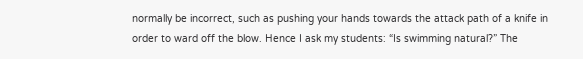normally be incorrect, such as pushing your hands towards the attack path of a knife in order to ward off the blow. Hence I ask my students: “Is swimming natural?” The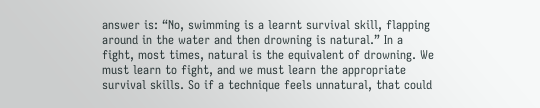answer is: “No, swimming is a learnt survival skill, flapping around in the water and then drowning is natural.” In a fight, most times, natural is the equivalent of drowning. We must learn to fight, and we must learn the appropriate survival skills. So if a technique feels unnatural, that could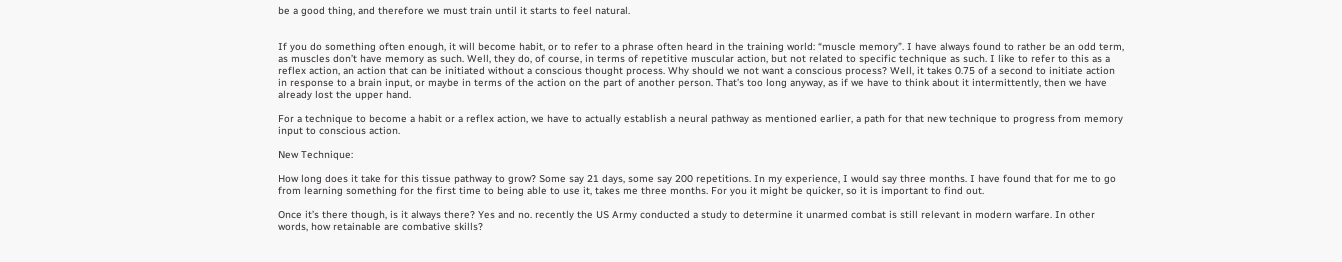be a good thing, and therefore we must train until it starts to feel natural.


If you do something often enough, it will become habit, or to refer to a phrase often heard in the training world: “muscle memory”. I have always found to rather be an odd term, as muscles don’t have memory as such. Well, they do, of course, in terms of repetitive muscular action, but not related to specific technique as such. I like to refer to this as a reflex action, an action that can be initiated without a conscious thought process. Why should we not want a conscious process? Well, it takes 0.75 of a second to initiate action in response to a brain input, or maybe in terms of the action on the part of another person. That’s too long anyway, as if we have to think about it intermittently, then we have already lost the upper hand.

For a technique to become a habit or a reflex action, we have to actually establish a neural pathway as mentioned earlier, a path for that new technique to progress from memory input to conscious action.

New Technique:

How long does it take for this tissue pathway to grow? Some say 21 days, some say 200 repetitions. In my experience, I would say three months. I have found that for me to go from learning something for the first time to being able to use it, takes me three months. For you it might be quicker, so it is important to find out.

Once it’s there though, is it always there? Yes and no. recently the US Army conducted a study to determine it unarmed combat is still relevant in modern warfare. In other words, how retainable are combative skills?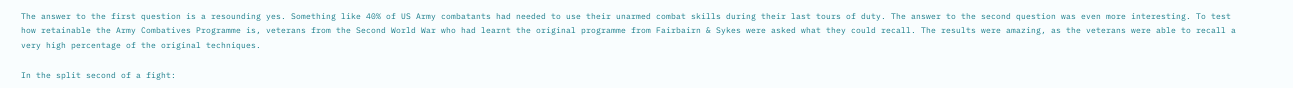The answer to the first question is a resounding yes. Something like 40% of US Army combatants had needed to use their unarmed combat skills during their last tours of duty. The answer to the second question was even more interesting. To test how retainable the Army Combatives Programme is, veterans from the Second World War who had learnt the original programme from Fairbairn & Sykes were asked what they could recall. The results were amazing, as the veterans were able to recall a very high percentage of the original techniques.

In the split second of a fight: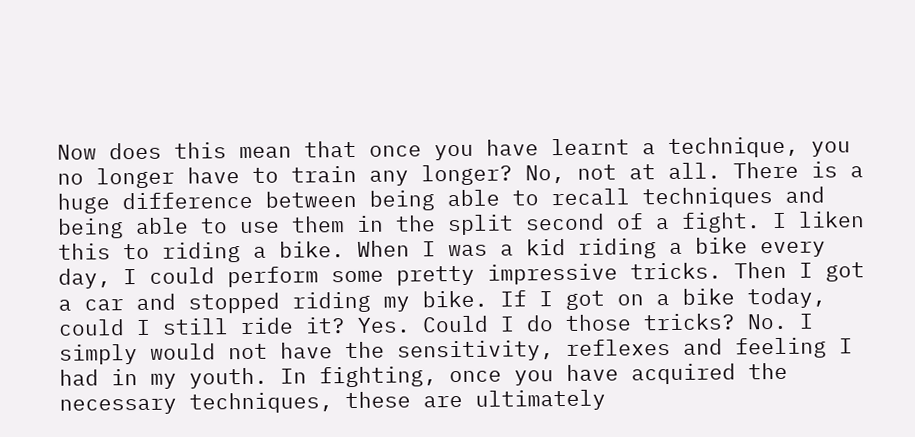Now does this mean that once you have learnt a technique, you no longer have to train any longer? No, not at all. There is a huge difference between being able to recall techniques and being able to use them in the split second of a fight. I liken this to riding a bike. When I was a kid riding a bike every day, I could perform some pretty impressive tricks. Then I got a car and stopped riding my bike. If I got on a bike today, could I still ride it? Yes. Could I do those tricks? No. I simply would not have the sensitivity, reflexes and feeling I had in my youth. In fighting, once you have acquired the necessary techniques, these are ultimately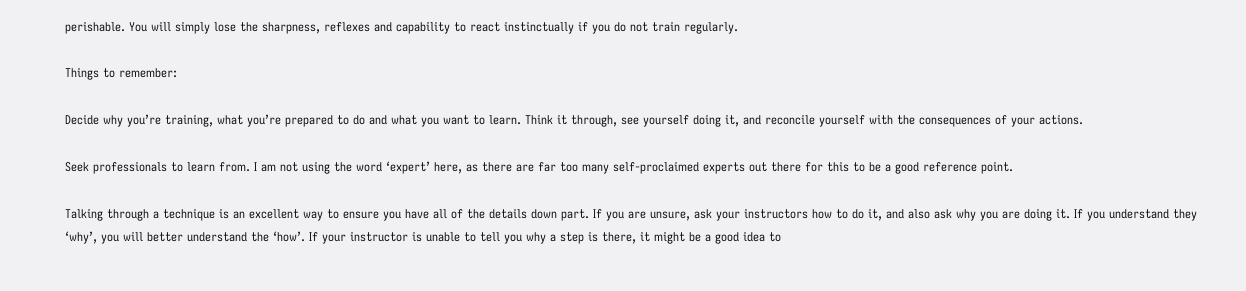perishable. You will simply lose the sharpness, reflexes and capability to react instinctually if you do not train regularly.

Things to remember:

Decide why you’re training, what you’re prepared to do and what you want to learn. Think it through, see yourself doing it, and reconcile yourself with the consequences of your actions.

Seek professionals to learn from. I am not using the word ‘expert’ here, as there are far too many self-proclaimed experts out there for this to be a good reference point.

Talking through a technique is an excellent way to ensure you have all of the details down part. If you are unsure, ask your instructors how to do it, and also ask why you are doing it. If you understand they ‘why’, you will better understand the ‘how’. If your instructor is unable to tell you why a step is there, it might be a good idea to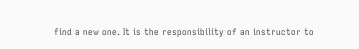find a new one. It is the responsibility of an instructor to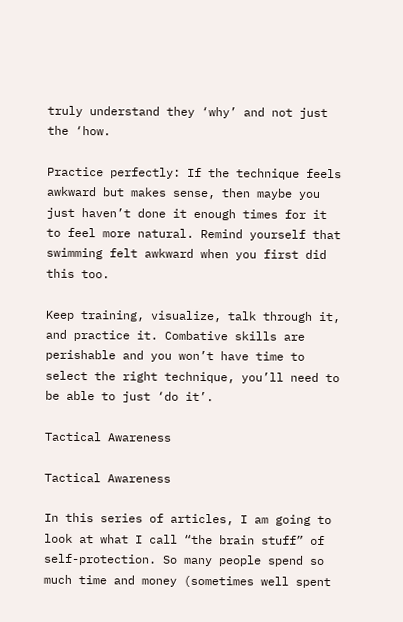truly understand they ‘why’ and not just the ‘how.

Practice perfectly: If the technique feels awkward but makes sense, then maybe you just haven’t done it enough times for it to feel more natural. Remind yourself that swimming felt awkward when you first did this too.

Keep training, visualize, talk through it, and practice it. Combative skills are perishable and you won’t have time to select the right technique, you’ll need to be able to just ‘do it’.

Tactical Awareness

Tactical Awareness

In this series of articles, I am going to look at what I call “the brain stuff” of self-protection. So many people spend so much time and money (sometimes well spent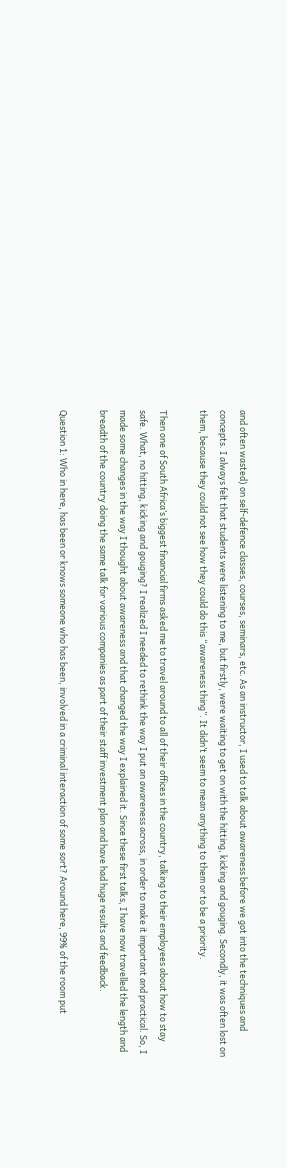and often wasted) on self-defence classes, courses, seminars, etc. As an instructor, I used to talk about awareness before we got into the techniques and concepts. I always felt that students were listening to me, but firstly, were waiting to get on with the hitting, kicking and gouging. Secondly, it was often lost on them, because they could not see how they could do this “awareness thing”. It didn’t seem to mean anything to them or to be a priority.

Then one of South Africa’s biggest financial firms asked me to travel around to all of their offices in the country, talking to their employees about how to stay safe. What, no hitting, kicking and gouging? I realized I needed to rethink the way I put an awareness across, in order to make it important and practical. So, I made some changes in the way I thought about awareness and that changed the way I explained it. Since these first talks, I have now travelled the length and breadth of the country doing the same talk for various companies as part of their staff investment plan and have had huge results and feedback.

Question 1: Who in here, has been or knows someone who has been, involved in a criminal interaction of some sort? Around here, 99% of the room put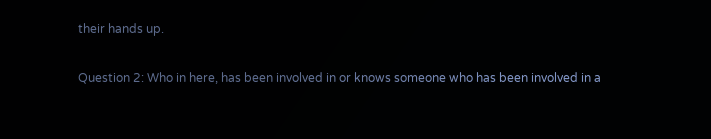their hands up.

Question 2: Who in here, has been involved in or knows someone who has been involved in a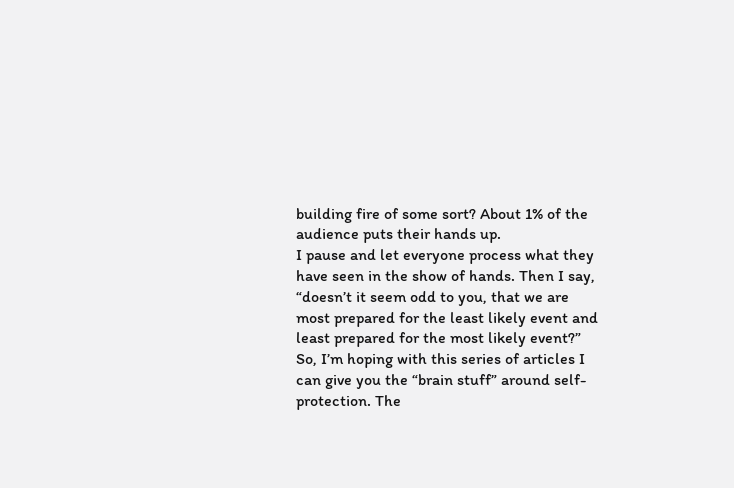building fire of some sort? About 1% of the audience puts their hands up.
I pause and let everyone process what they have seen in the show of hands. Then I say, “doesn’t it seem odd to you, that we are most prepared for the least likely event and least prepared for the most likely event?”
So, I’m hoping with this series of articles I can give you the “brain stuff” around self-protection. The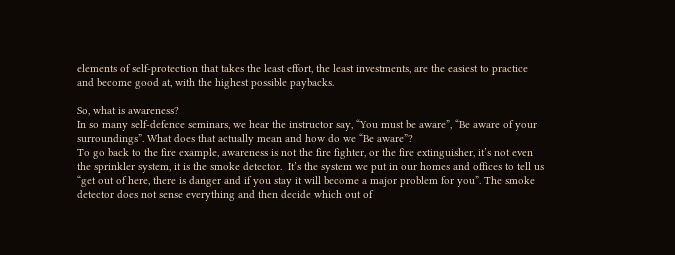elements of self-protection that takes the least effort, the least investments, are the easiest to practice and become good at, with the highest possible paybacks.

So, what is awareness?
In so many self-defence seminars, we hear the instructor say, “You must be aware”, “Be aware of your surroundings”. What does that actually mean and how do we “Be aware”?
To go back to the fire example, awareness is not the fire fighter, or the fire extinguisher, it’s not even the sprinkler system, it is the smoke detector.  It’s the system we put in our homes and offices to tell us “get out of here, there is danger and if you stay it will become a major problem for you”. The smoke detector does not sense everything and then decide which out of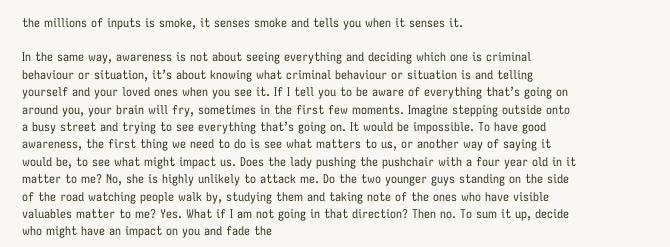the millions of inputs is smoke, it senses smoke and tells you when it senses it.

In the same way, awareness is not about seeing everything and deciding which one is criminal behaviour or situation, it’s about knowing what criminal behaviour or situation is and telling yourself and your loved ones when you see it. If I tell you to be aware of everything that’s going on around you, your brain will fry, sometimes in the first few moments. Imagine stepping outside onto a busy street and trying to see everything that’s going on. It would be impossible. To have good awareness, the first thing we need to do is see what matters to us, or another way of saying it would be, to see what might impact us. Does the lady pushing the pushchair with a four year old in it matter to me? No, she is highly unlikely to attack me. Do the two younger guys standing on the side of the road watching people walk by, studying them and taking note of the ones who have visible valuables matter to me? Yes. What if I am not going in that direction? Then no. To sum it up, decide who might have an impact on you and fade the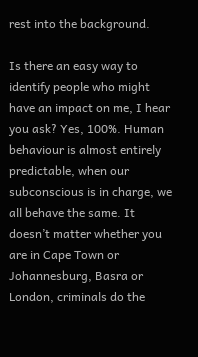rest into the background.

Is there an easy way to identify people who might have an impact on me, I hear you ask? Yes, 100%. Human behaviour is almost entirely predictable, when our subconscious is in charge, we all behave the same. It doesn’t matter whether you are in Cape Town or Johannesburg, Basra or London, criminals do the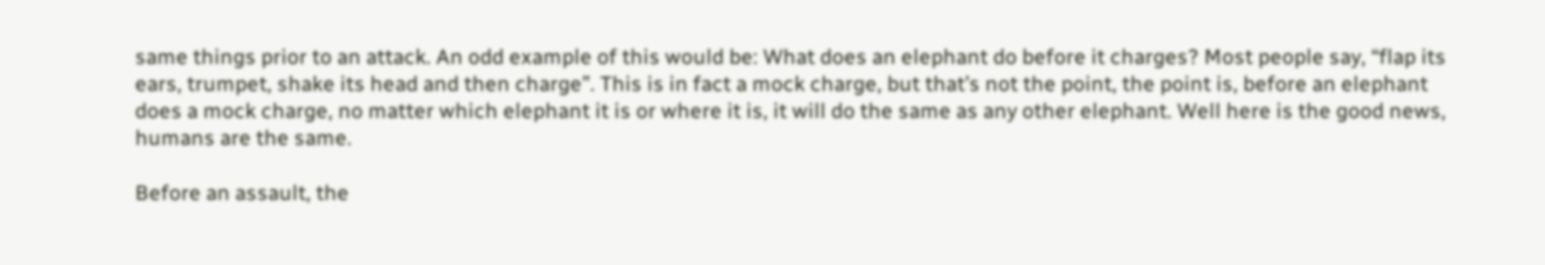same things prior to an attack. An odd example of this would be: What does an elephant do before it charges? Most people say, “flap its ears, trumpet, shake its head and then charge”. This is in fact a mock charge, but that’s not the point, the point is, before an elephant does a mock charge, no matter which elephant it is or where it is, it will do the same as any other elephant. Well here is the good news, humans are the same.

Before an assault, the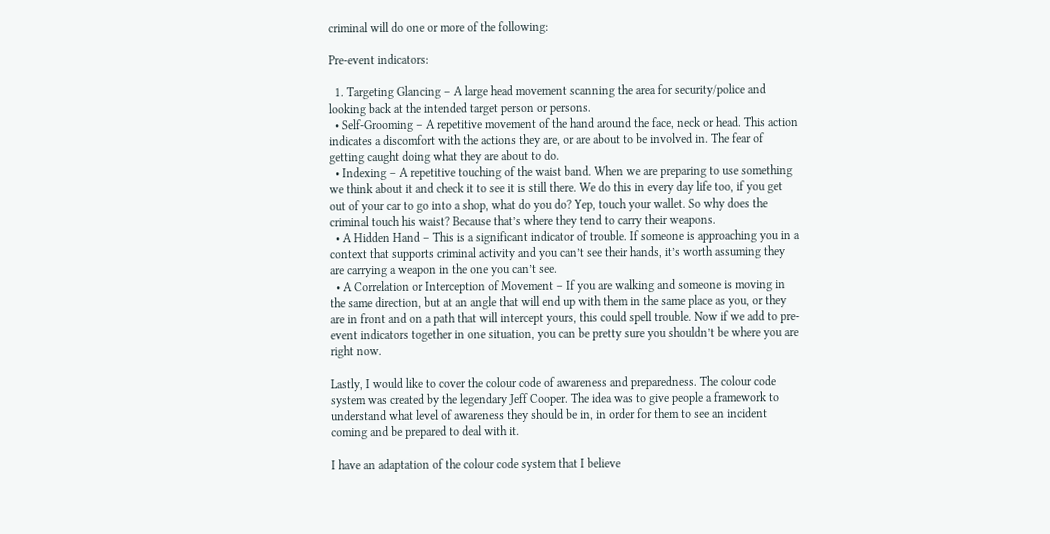criminal will do one or more of the following:

Pre-event indicators:

  1. Targeting Glancing – A large head movement scanning the area for security/police and looking back at the intended target person or persons.
  • Self-Grooming – A repetitive movement of the hand around the face, neck or head. This action indicates a discomfort with the actions they are, or are about to be involved in. The fear of getting caught doing what they are about to do.
  • Indexing – A repetitive touching of the waist band. When we are preparing to use something we think about it and check it to see it is still there. We do this in every day life too, if you get out of your car to go into a shop, what do you do? Yep, touch your wallet. So why does the criminal touch his waist? Because that’s where they tend to carry their weapons.
  • A Hidden Hand – This is a significant indicator of trouble. If someone is approaching you in a context that supports criminal activity and you can’t see their hands, it’s worth assuming they are carrying a weapon in the one you can’t see.
  • A Correlation or Interception of Movement – If you are walking and someone is moving in the same direction, but at an angle that will end up with them in the same place as you, or they are in front and on a path that will intercept yours, this could spell trouble. Now if we add to pre-event indicators together in one situation, you can be pretty sure you shouldn’t be where you are right now.

Lastly, I would like to cover the colour code of awareness and preparedness. The colour code system was created by the legendary Jeff Cooper. The idea was to give people a framework to understand what level of awareness they should be in, in order for them to see an incident coming and be prepared to deal with it.

I have an adaptation of the colour code system that I believe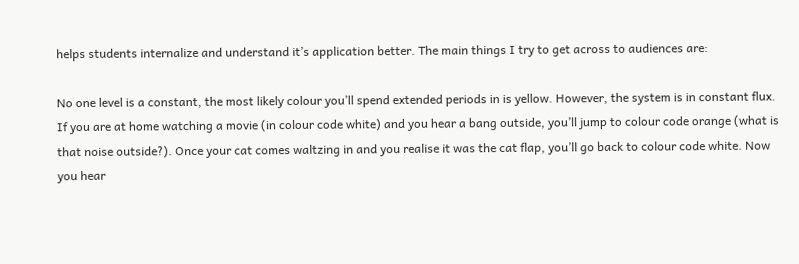helps students internalize and understand it’s application better. The main things I try to get across to audiences are:

No one level is a constant, the most likely colour you’ll spend extended periods in is yellow. However, the system is in constant flux. If you are at home watching a movie (in colour code white) and you hear a bang outside, you’ll jump to colour code orange (what is that noise outside?). Once your cat comes waltzing in and you realise it was the cat flap, you’ll go back to colour code white. Now you hear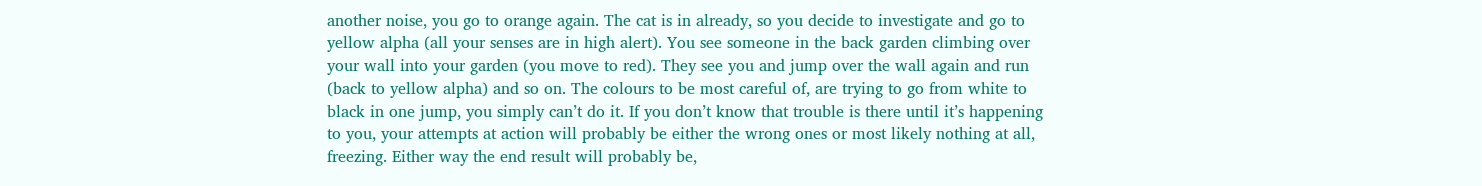another noise, you go to orange again. The cat is in already, so you decide to investigate and go to yellow alpha (all your senses are in high alert). You see someone in the back garden climbing over your wall into your garden (you move to red). They see you and jump over the wall again and run (back to yellow alpha) and so on. The colours to be most careful of, are trying to go from white to black in one jump, you simply can’t do it. If you don’t know that trouble is there until it’s happening to you, your attempts at action will probably be either the wrong ones or most likely nothing at all, freezing. Either way the end result will probably be,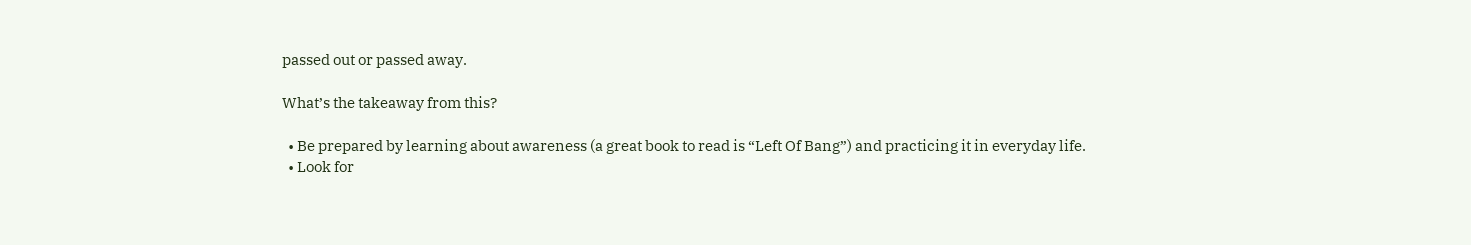passed out or passed away.

What’s the takeaway from this?

  • Be prepared by learning about awareness (a great book to read is “Left Of Bang”) and practicing it in everyday life.
  • Look for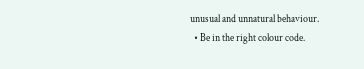unusual and unnatural behaviour.
  • Be in the right colour code.